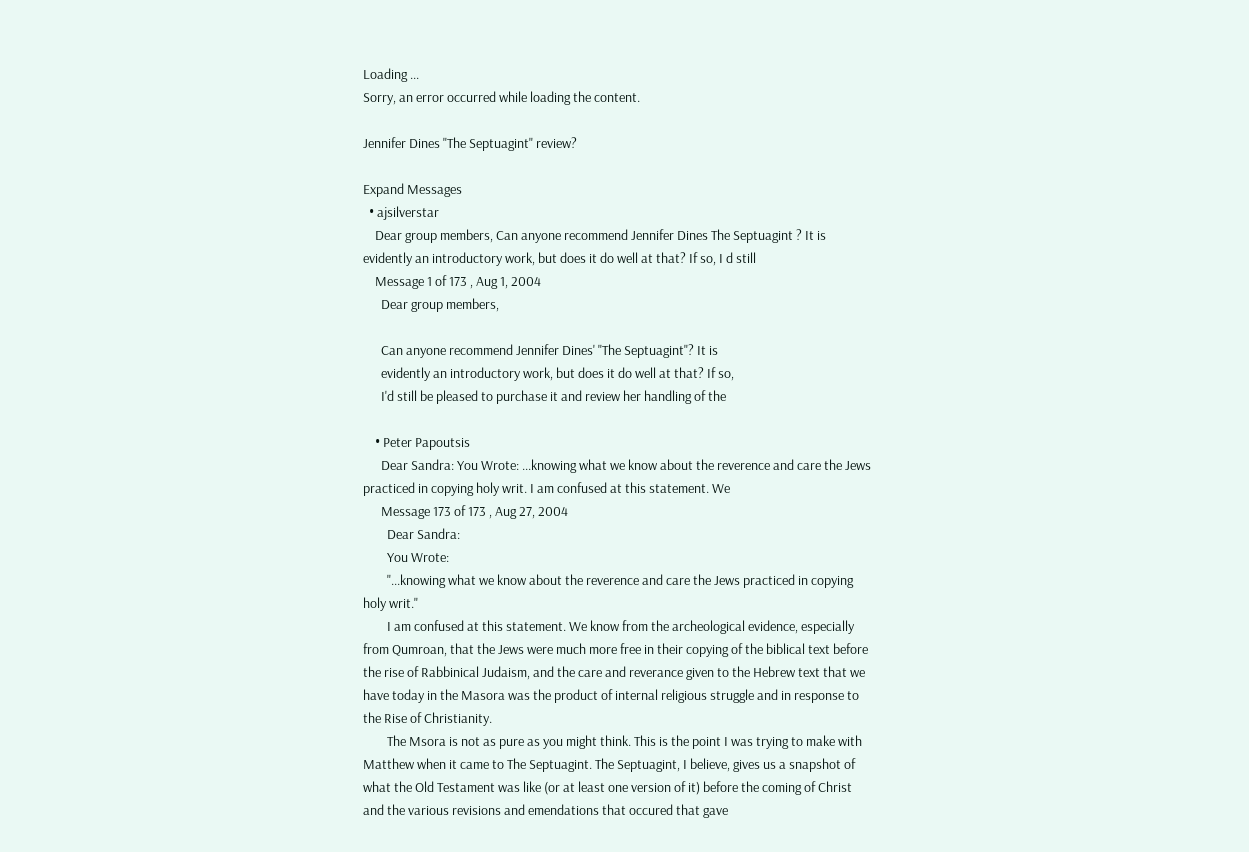Loading ...
Sorry, an error occurred while loading the content.

Jennifer Dines "The Septuagint" review?

Expand Messages
  • ajsilverstar
    Dear group members, Can anyone recommend Jennifer Dines The Septuagint ? It is evidently an introductory work, but does it do well at that? If so, I d still
    Message 1 of 173 , Aug 1, 2004
      Dear group members,

      Can anyone recommend Jennifer Dines' "The Septuagint"? It is
      evidently an introductory work, but does it do well at that? If so,
      I'd still be pleased to purchase it and review her handling of the

    • Peter Papoutsis
      Dear Sandra: You Wrote: ...knowing what we know about the reverence and care the Jews practiced in copying holy writ. I am confused at this statement. We
      Message 173 of 173 , Aug 27, 2004
        Dear Sandra:
        You Wrote:
        "...knowing what we know about the reverence and care the Jews practiced in copying holy writ."
        I am confused at this statement. We know from the archeological evidence, especially from Qumroan, that the Jews were much more free in their copying of the biblical text before the rise of Rabbinical Judaism, and the care and reverance given to the Hebrew text that we have today in the Masora was the product of internal religious struggle and in response to the Rise of Christianity.
        The Msora is not as pure as you might think. This is the point I was trying to make with Matthew when it came to The Septuagint. The Septuagint, I believe, gives us a snapshot of what the Old Testament was like (or at least one version of it) before the coming of Christ and the various revisions and emendations that occured that gave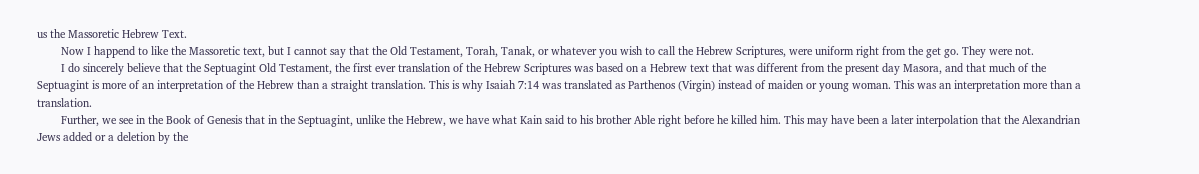us the Massoretic Hebrew Text.
        Now I happend to like the Massoretic text, but I cannot say that the Old Testament, Torah, Tanak, or whatever you wish to call the Hebrew Scriptures, were uniform right from the get go. They were not.
        I do sincerely believe that the Septuagint Old Testament, the first ever translation of the Hebrew Scriptures was based on a Hebrew text that was different from the present day Masora, and that much of the Septuagint is more of an interpretation of the Hebrew than a straight translation. This is why Isaiah 7:14 was translated as Parthenos (Virgin) instead of maiden or young woman. This was an interpretation more than a translation.
        Further, we see in the Book of Genesis that in the Septuagint, unlike the Hebrew, we have what Kain said to his brother Able right before he killed him. This may have been a later interpolation that the Alexandrian Jews added or a deletion by the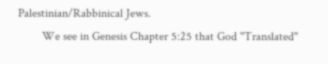Palestinian/Rabbinical Jews.
        We see in Genesis Chapter 5:25 that God "Translated"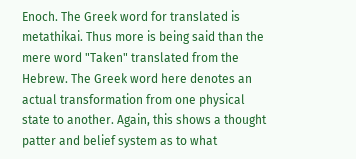Enoch. The Greek word for translated is metathikai. Thus more is being said than the mere word "Taken" translated from the Hebrew. The Greek word here denotes an actual transformation from one physical state to another. Again, this shows a thought patter and belief system as to what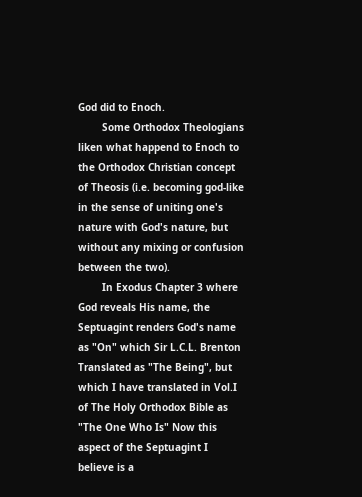God did to Enoch.
        Some Orthodox Theologians liken what happend to Enoch to the Orthodox Christian concept of Theosis (i.e. becoming god-like in the sense of uniting one's nature with God's nature, but without any mixing or confusion between the two).
        In Exodus Chapter 3 where God reveals His name, the Septuagint renders God's name as "On" which Sir L.C.L. Brenton Translated as "The Being", but which I have translated in Vol.I of The Holy Orthodox Bible as "The One Who Is" Now this aspect of the Septuagint I believe is a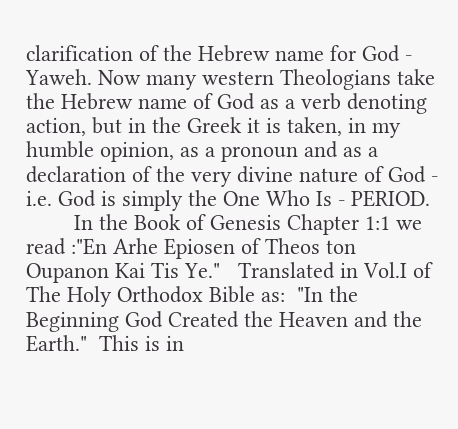clarification of the Hebrew name for God - Yaweh. Now many western Theologians take the Hebrew name of God as a verb denoting action, but in the Greek it is taken, in my humble opinion, as a pronoun and as a declaration of the very divine nature of God - i.e. God is simply the One Who Is - PERIOD.
        In the Book of Genesis Chapter 1:1 we read :"En Arhe Epiosen of Theos ton Oupanon Kai Tis Ye."   Translated in Vol.I of The Holy Orthodox Bible as:  "In the Beginning God Created the Heaven and the Earth."  This is in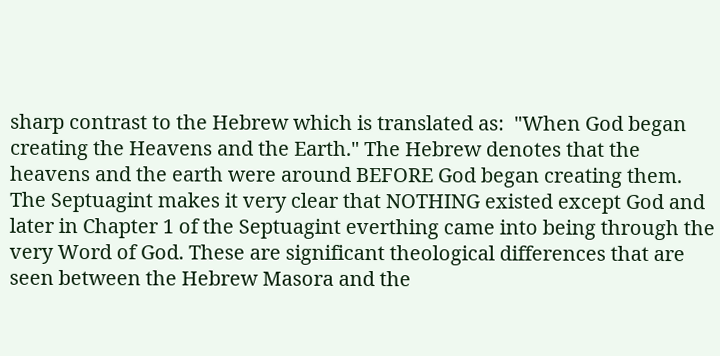sharp contrast to the Hebrew which is translated as:  "When God began creating the Heavens and the Earth." The Hebrew denotes that the heavens and the earth were around BEFORE God began creating them. The Septuagint makes it very clear that NOTHING existed except God and later in Chapter 1 of the Septuagint everthing came into being through the very Word of God. These are significant theological differences that are seen between the Hebrew Masora and the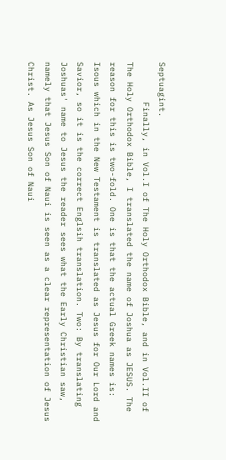Septuagint.
        Finally, in Vol.I of The Holy Orthodox Bible, and in Vol.II of The Holy Orthodox Bible, I translated the name of Joshua as JESUS. The reason for this is two-fold. One is that the actual Greek names is: Isous which in the New Testament is translated as Jesus for Our Lord and Savior, so it is the correct Englsih translation. Two: By translating Joshuas' name to Jesus the reader sees what the Early Christian saw, namely that Jesus Son of Naui is seen as a clear representation of Jesus Christ. As Jesus Son of Naui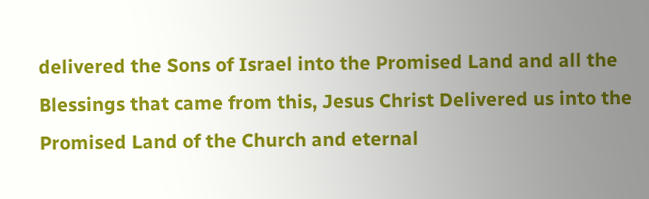delivered the Sons of Israel into the Promised Land and all the Blessings that came from this, Jesus Christ Delivered us into the Promised Land of the Church and eternal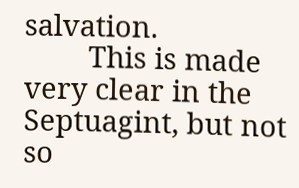salvation.
        This is made very clear in the Septuagint, but not so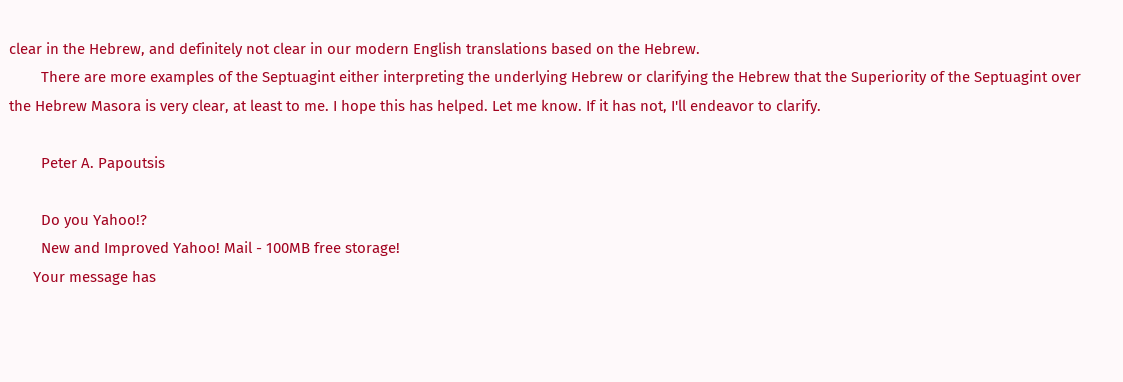clear in the Hebrew, and definitely not clear in our modern English translations based on the Hebrew.
        There are more examples of the Septuagint either interpreting the underlying Hebrew or clarifying the Hebrew that the Superiority of the Septuagint over the Hebrew Masora is very clear, at least to me. I hope this has helped. Let me know. If it has not, I'll endeavor to clarify.

        Peter A. Papoutsis

        Do you Yahoo!?
        New and Improved Yahoo! Mail - 100MB free storage!
      Your message has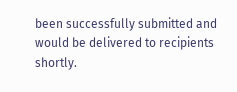been successfully submitted and would be delivered to recipients shortly.